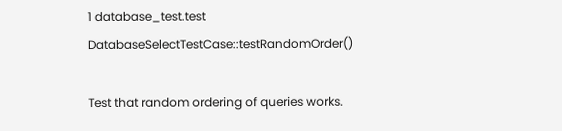1 database_test.test DatabaseSelectTestCase::testRandomOrder()

Test that random ordering of queries works.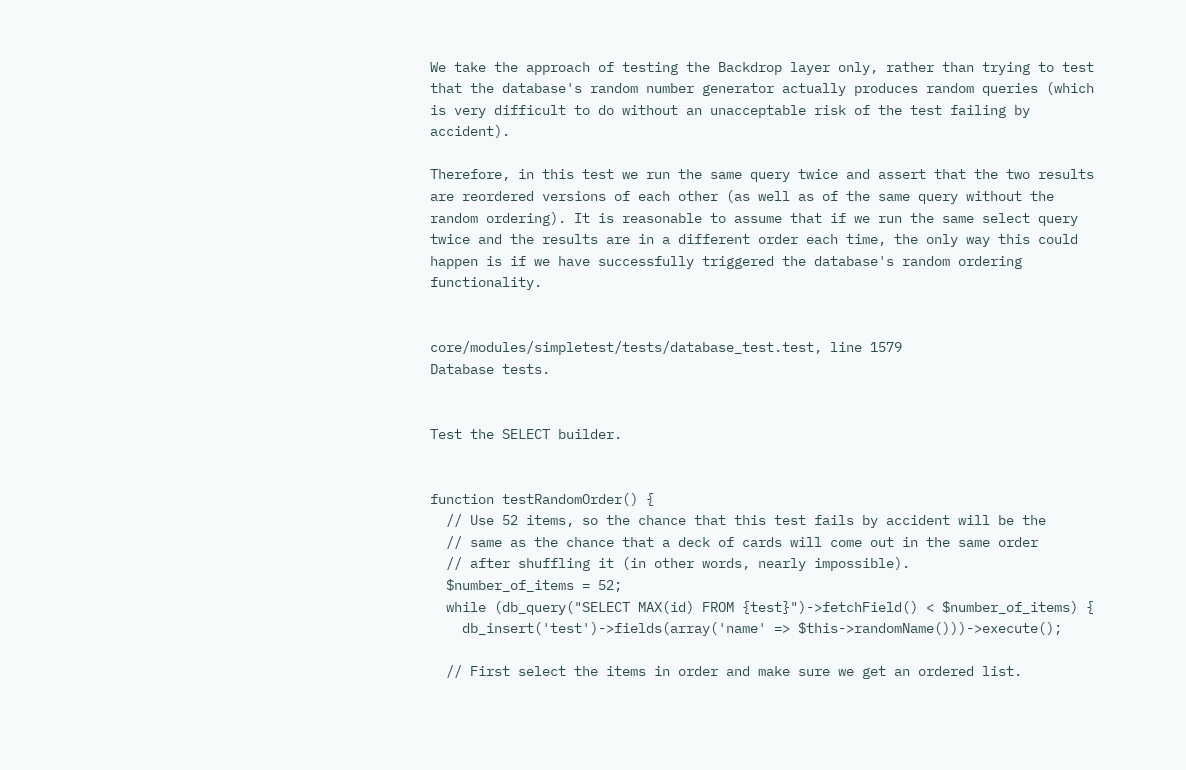We take the approach of testing the Backdrop layer only, rather than trying to test that the database's random number generator actually produces random queries (which is very difficult to do without an unacceptable risk of the test failing by accident).

Therefore, in this test we run the same query twice and assert that the two results are reordered versions of each other (as well as of the same query without the random ordering). It is reasonable to assume that if we run the same select query twice and the results are in a different order each time, the only way this could happen is if we have successfully triggered the database's random ordering functionality.


core/modules/simpletest/tests/database_test.test, line 1579
Database tests.


Test the SELECT builder.


function testRandomOrder() {
  // Use 52 items, so the chance that this test fails by accident will be the
  // same as the chance that a deck of cards will come out in the same order
  // after shuffling it (in other words, nearly impossible).
  $number_of_items = 52;
  while (db_query("SELECT MAX(id) FROM {test}")->fetchField() < $number_of_items) {
    db_insert('test')->fields(array('name' => $this->randomName()))->execute();

  // First select the items in order and make sure we get an ordered list.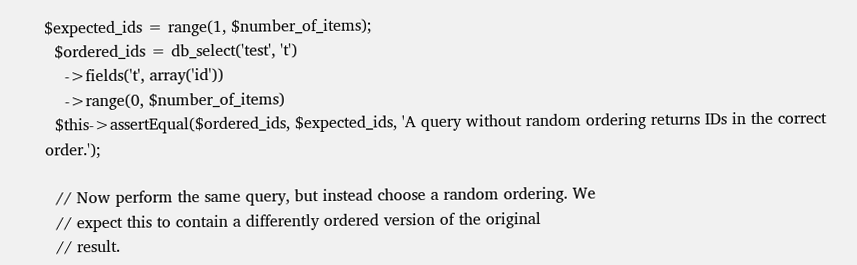$expected_ids = range(1, $number_of_items);
  $ordered_ids = db_select('test', 't')
    ->fields('t', array('id'))
    ->range(0, $number_of_items)
  $this->assertEqual($ordered_ids, $expected_ids, 'A query without random ordering returns IDs in the correct order.');

  // Now perform the same query, but instead choose a random ordering. We
  // expect this to contain a differently ordered version of the original
  // result.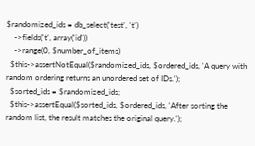$randomized_ids = db_select('test', 't')
    ->fields('t', array('id'))
    ->range(0, $number_of_items)
  $this->assertNotEqual($randomized_ids, $ordered_ids, 'A query with random ordering returns an unordered set of IDs.');
  $sorted_ids = $randomized_ids;
  $this->assertEqual($sorted_ids, $ordered_ids, 'After sorting the random list, the result matches the original query.');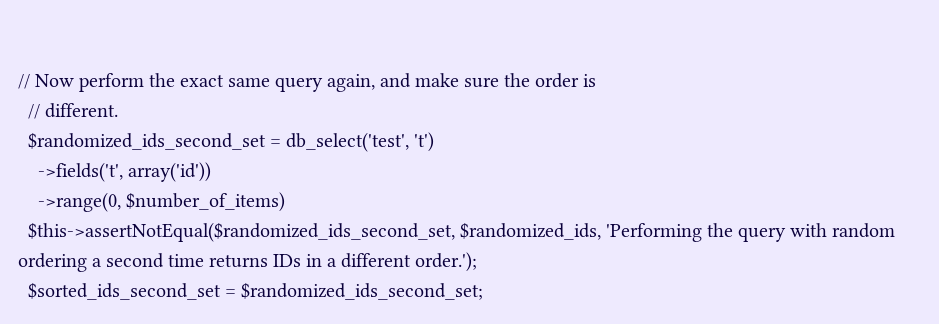// Now perform the exact same query again, and make sure the order is
  // different.
  $randomized_ids_second_set = db_select('test', 't')
    ->fields('t', array('id'))
    ->range(0, $number_of_items)
  $this->assertNotEqual($randomized_ids_second_set, $randomized_ids, 'Performing the query with random ordering a second time returns IDs in a different order.');
  $sorted_ids_second_set = $randomized_ids_second_set;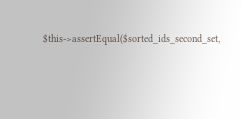$this->assertEqual($sorted_ids_second_set,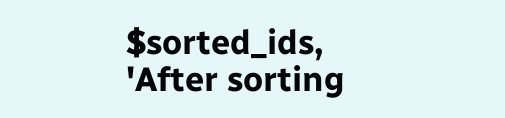$sorted_ids, 'After sorting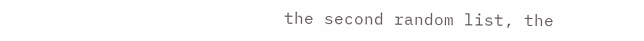the second random list, the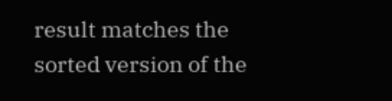result matches the sorted version of the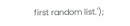first random list.');